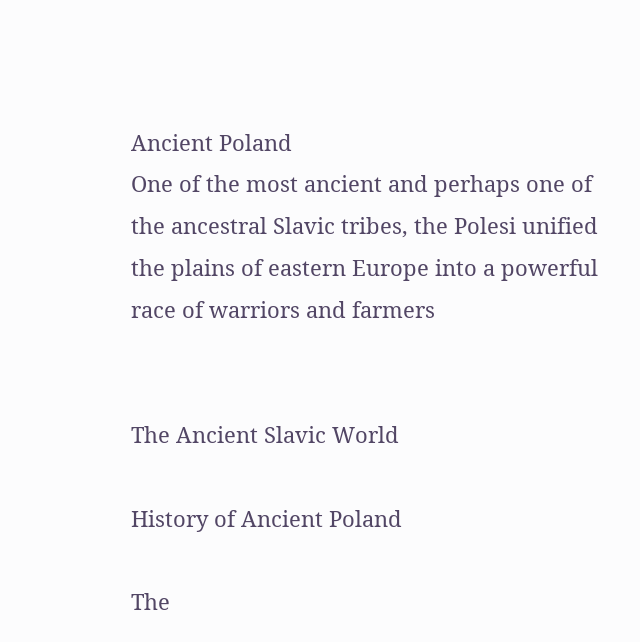Ancient Poland
One of the most ancient and perhaps one of the ancestral Slavic tribes, the Polesi unified the plains of eastern Europe into a powerful race of warriors and farmers


The Ancient Slavic World

History of Ancient Poland

The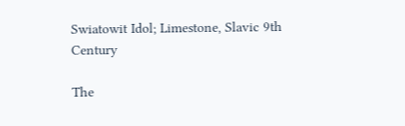Swiatowit Idol; Limestone, Slavic 9th Century

The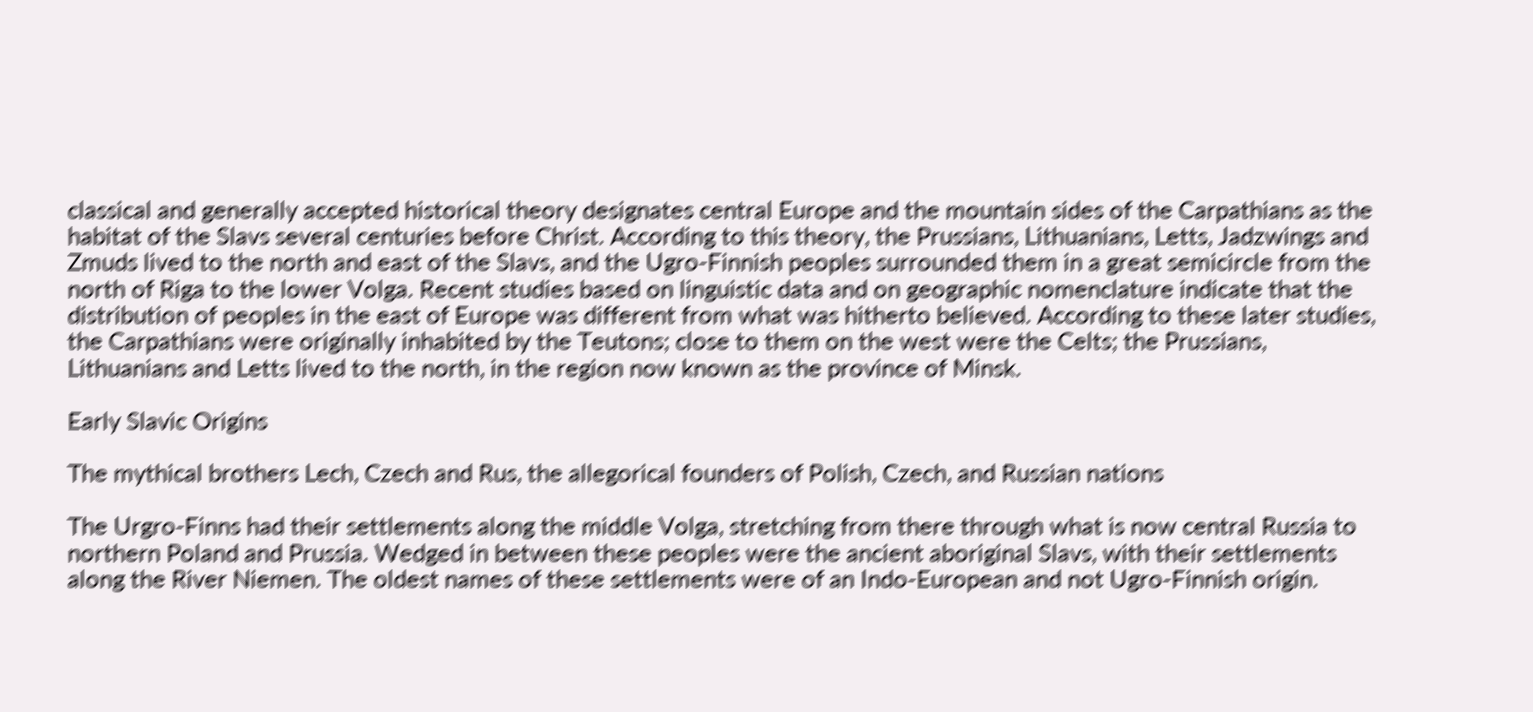classical and generally accepted historical theory designates central Europe and the mountain sides of the Carpathians as the habitat of the Slavs several centuries before Christ. According to this theory, the Prussians, Lithuanians, Letts, Jadzwings and Zmuds lived to the north and east of the Slavs, and the Ugro-Finnish peoples surrounded them in a great semicircle from the north of Riga to the lower Volga. Recent studies based on linguistic data and on geographic nomenclature indicate that the distribution of peoples in the east of Europe was different from what was hitherto believed. According to these later studies, the Carpathians were originally inhabited by the Teutons; close to them on the west were the Celts; the Prussians, Lithuanians and Letts lived to the north, in the region now known as the province of Minsk.

Early Slavic Origins

The mythical brothers Lech, Czech and Rus, the allegorical founders of Polish, Czech, and Russian nations

The Urgro-Finns had their settlements along the middle Volga, stretching from there through what is now central Russia to northern Poland and Prussia. Wedged in between these peoples were the ancient aboriginal Slavs, with their settlements along the River Niemen. The oldest names of these settlements were of an Indo-European and not Ugro-Finnish origin.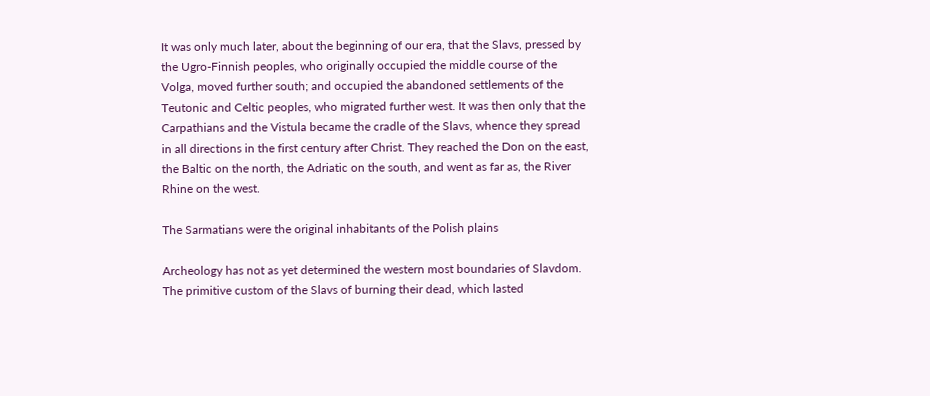It was only much later, about the beginning of our era, that the Slavs, pressed by the Ugro-Finnish peoples, who originally occupied the middle course of the Volga, moved further south; and occupied the abandoned settlements of the Teutonic and Celtic peoples, who migrated further west. It was then only that the Carpathians and the Vistula became the cradle of the Slavs, whence they spread in all directions in the first century after Christ. They reached the Don on the east, the Baltic on the north, the Adriatic on the south, and went as far as, the River Rhine on the west.

The Sarmatians were the original inhabitants of the Polish plains

Archeology has not as yet determined the western most boundaries of Slavdom. The primitive custom of the Slavs of burning their dead, which lasted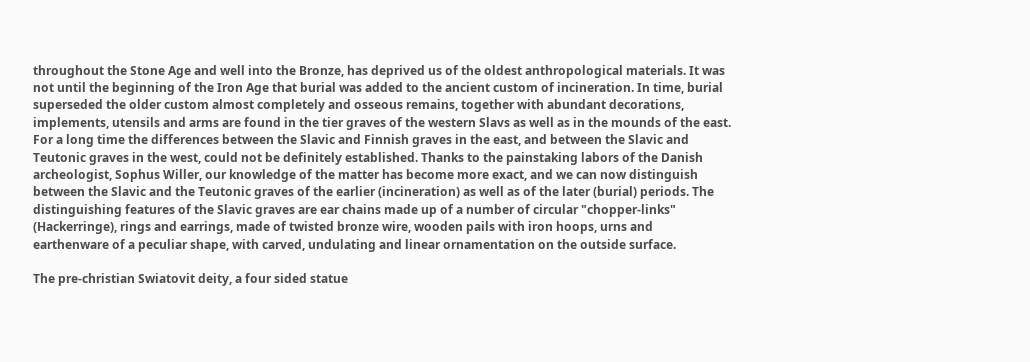throughout the Stone Age and well into the Bronze, has deprived us of the oldest anthropological materials. It was not until the beginning of the Iron Age that burial was added to the ancient custom of incineration. In time, burial superseded the older custom almost completely and osseous remains, together with abundant decorations, implements, utensils and arms are found in the tier graves of the western Slavs as well as in the mounds of the east. For a long time the differences between the Slavic and Finnish graves in the east, and between the Slavic and Teutonic graves in the west, could not be definitely established. Thanks to the painstaking labors of the Danish archeologist, Sophus Willer, our knowledge of the matter has become more exact, and we can now distinguish between the Slavic and the Teutonic graves of the earlier (incineration) as well as of the later (burial) periods. The distinguishing features of the Slavic graves are ear chains made up of a number of circular "chopper-links" (Hackerringe), rings and earrings, made of twisted bronze wire, wooden pails with iron hoops, urns and earthenware of a peculiar shape, with carved, undulating and linear ornamentation on the outside surface.

The pre-christian Swiatovit deity, a four sided statue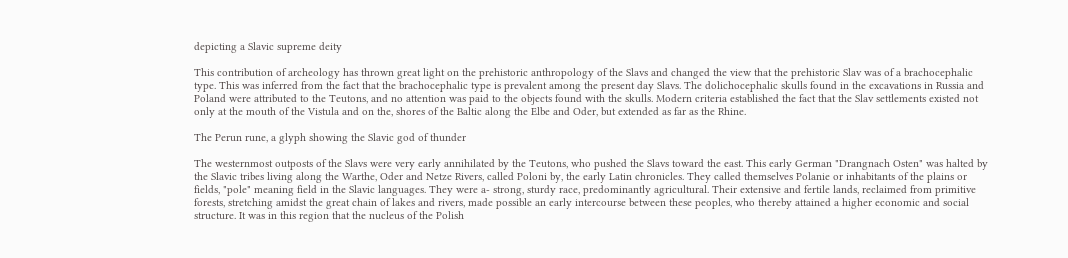depicting a Slavic supreme deity

This contribution of archeology has thrown great light on the prehistoric anthropology of the Slavs and changed the view that the prehistoric Slav was of a brachocephalic type. This was inferred from the fact that the brachocephalic type is prevalent among the present day Slavs. The dolichocephalic skulls found in the excavations in Russia and Poland were attributed to the Teutons, and no attention was paid to the objects found with the skulls. Modern criteria established the fact that the Slav settlements existed not only at the mouth of the Vistula and on the, shores of the Baltic along the Elbe and Oder, but extended as far as the Rhine.

The Perun rune, a glyph showing the Slavic god of thunder

The westernmost outposts of the Slavs were very early annihilated by the Teutons, who pushed the Slavs toward the east. This early German "Drangnach Osten" was halted by the Slavic tribes living along the Warthe, Oder and Netze Rivers, called Poloni by, the early Latin chronicles. They called themselves Polanie or inhabitants of the plains or fields, "pole" meaning field in the Slavic languages. They were a- strong, sturdy race, predominantly agricultural. Their extensive and fertile lands, reclaimed from primitive forests, stretching amidst the great chain of lakes and rivers, made possible an early intercourse between these peoples, who thereby attained a higher economic and social structure. It was in this region that the nucleus of the Polish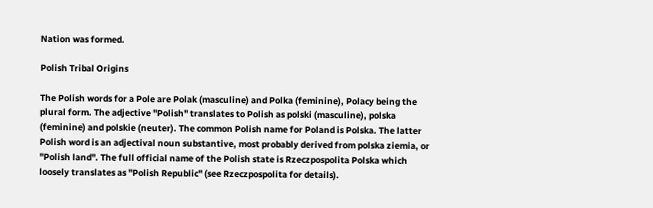Nation was formed.

Polish Tribal Origins

The Polish words for a Pole are Polak (masculine) and Polka (feminine), Polacy being the plural form. The adjective "Polish" translates to Polish as polski (masculine), polska (feminine) and polskie (neuter). The common Polish name for Poland is Polska. The latter Polish word is an adjectival noun substantive, most probably derived from polska ziemia, or "Polish land". The full official name of the Polish state is Rzeczpospolita Polska which loosely translates as "Polish Republic" (see Rzeczpospolita for details).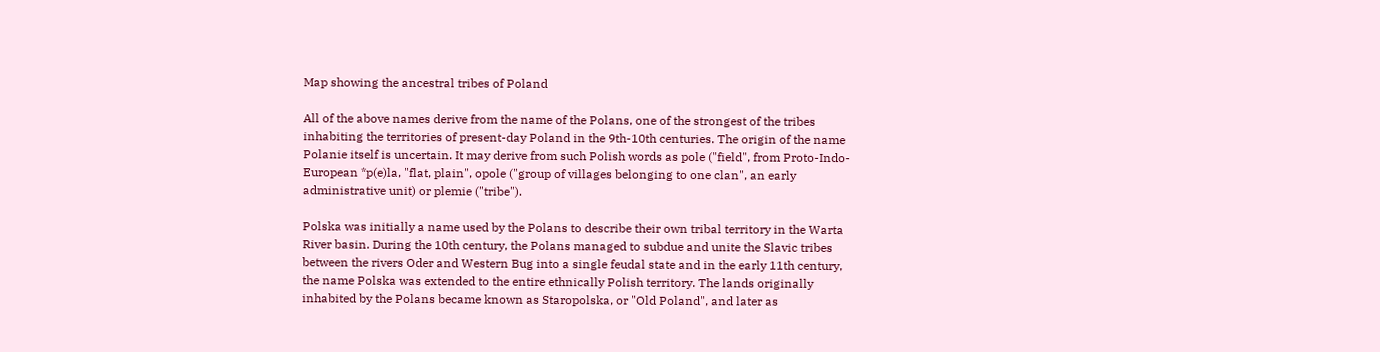Map showing the ancestral tribes of Poland

All of the above names derive from the name of the Polans, one of the strongest of the tribes inhabiting the territories of present-day Poland in the 9th-10th centuries. The origin of the name Polanie itself is uncertain. It may derive from such Polish words as pole ("field", from Proto-Indo-European *p(e)la, "flat, plain", opole ("group of villages belonging to one clan", an early administrative unit) or plemie ("tribe").

Polska was initially a name used by the Polans to describe their own tribal territory in the Warta River basin. During the 10th century, the Polans managed to subdue and unite the Slavic tribes between the rivers Oder and Western Bug into a single feudal state and in the early 11th century, the name Polska was extended to the entire ethnically Polish territory. The lands originally inhabited by the Polans became known as Staropolska, or "Old Poland", and later as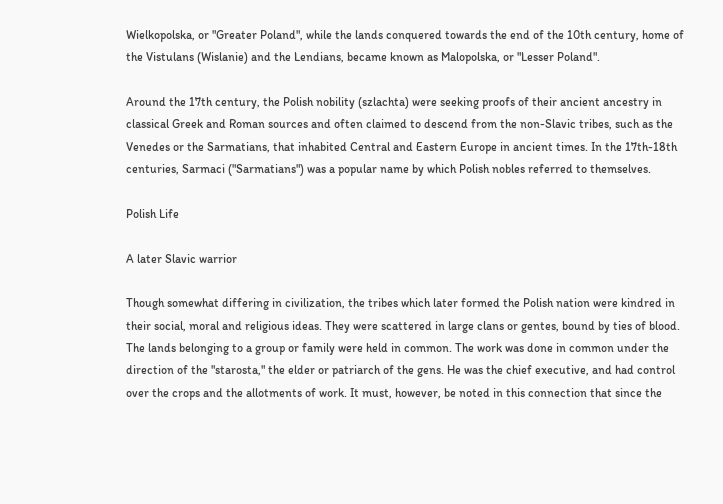Wielkopolska, or "Greater Poland", while the lands conquered towards the end of the 10th century, home of the Vistulans (Wislanie) and the Lendians, became known as Malopolska, or "Lesser Poland".

Around the 17th century, the Polish nobility (szlachta) were seeking proofs of their ancient ancestry in classical Greek and Roman sources and often claimed to descend from the non-Slavic tribes, such as the Venedes or the Sarmatians, that inhabited Central and Eastern Europe in ancient times. In the 17th-18th centuries, Sarmaci ("Sarmatians") was a popular name by which Polish nobles referred to themselves.

Polish Life

A later Slavic warrior

Though somewhat differing in civilization, the tribes which later formed the Polish nation were kindred in their social, moral and religious ideas. They were scattered in large clans or gentes, bound by ties of blood. The lands belonging to a group or family were held in common. The work was done in common under the direction of the "starosta," the elder or patriarch of the gens. He was the chief executive, and had control over the crops and the allotments of work. It must, however, be noted in this connection that since the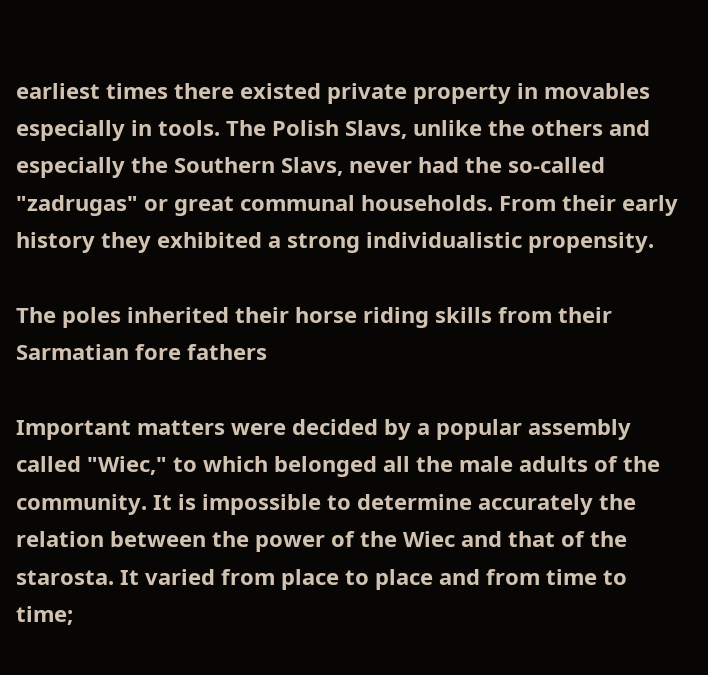earliest times there existed private property in movables especially in tools. The Polish Slavs, unlike the others and especially the Southern Slavs, never had the so-called "zadrugas" or great communal households. From their early history they exhibited a strong individualistic propensity.

The poles inherited their horse riding skills from their Sarmatian fore fathers

Important matters were decided by a popular assembly called "Wiec," to which belonged all the male adults of the community. It is impossible to determine accurately the relation between the power of the Wiec and that of the starosta. It varied from place to place and from time to time;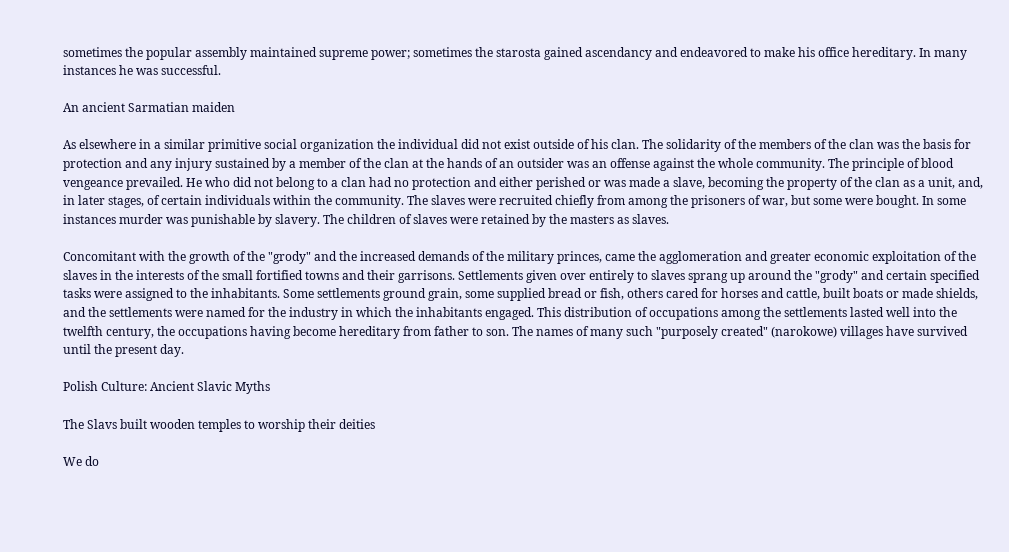sometimes the popular assembly maintained supreme power; sometimes the starosta gained ascendancy and endeavored to make his office hereditary. In many instances he was successful.

An ancient Sarmatian maiden

As elsewhere in a similar primitive social organization the individual did not exist outside of his clan. The solidarity of the members of the clan was the basis for protection and any injury sustained by a member of the clan at the hands of an outsider was an offense against the whole community. The principle of blood vengeance prevailed. He who did not belong to a clan had no protection and either perished or was made a slave, becoming the property of the clan as a unit, and, in later stages, of certain individuals within the community. The slaves were recruited chiefly from among the prisoners of war, but some were bought. In some instances murder was punishable by slavery. The children of slaves were retained by the masters as slaves.

Concomitant with the growth of the "grody" and the increased demands of the military princes, came the agglomeration and greater economic exploitation of the slaves in the interests of the small fortified towns and their garrisons. Settlements given over entirely to slaves sprang up around the "grody" and certain specified tasks were assigned to the inhabitants. Some settlements ground grain, some supplied bread or fish, others cared for horses and cattle, built boats or made shields, and the settlements were named for the industry in which the inhabitants engaged. This distribution of occupations among the settlements lasted well into the twelfth century, the occupations having become hereditary from father to son. The names of many such "purposely created" (narokowe) villages have survived until the present day.

Polish Culture: Ancient Slavic Myths

The Slavs built wooden temples to worship their deities

We do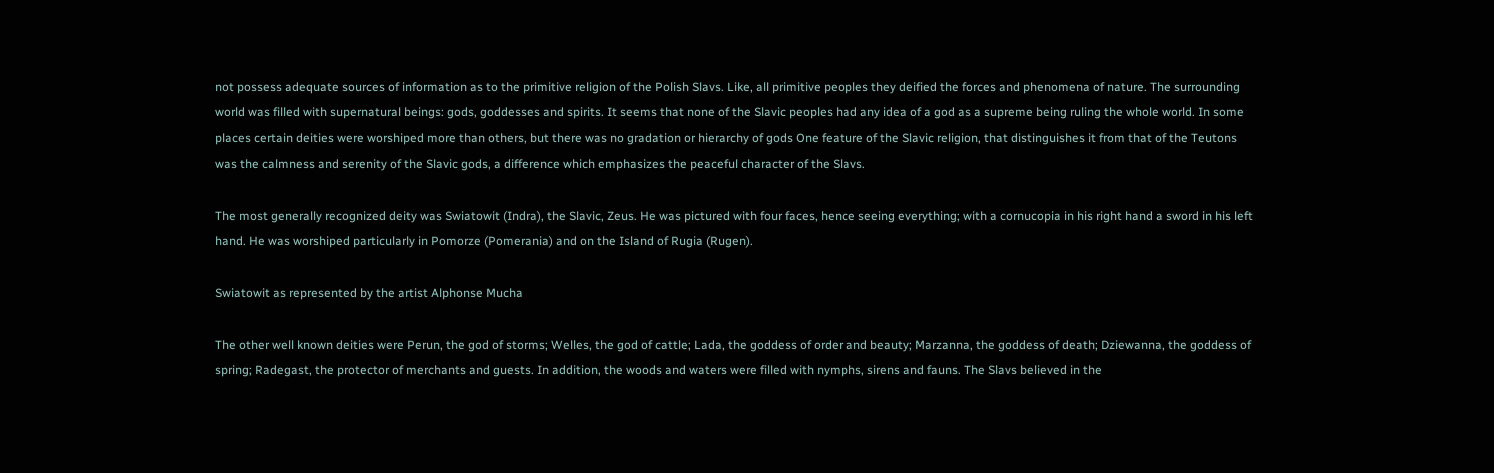not possess adequate sources of information as to the primitive religion of the Polish Slavs. Like, all primitive peoples they deified the forces and phenomena of nature. The surrounding world was filled with supernatural beings: gods, goddesses and spirits. It seems that none of the Slavic peoples had any idea of a god as a supreme being ruling the whole world. In some places certain deities were worshiped more than others, but there was no gradation or hierarchy of gods One feature of the Slavic religion, that distinguishes it from that of the Teutons was the calmness and serenity of the Slavic gods, a difference which emphasizes the peaceful character of the Slavs.

The most generally recognized deity was Swiatowit (Indra), the Slavic, Zeus. He was pictured with four faces, hence seeing everything; with a cornucopia in his right hand a sword in his left hand. He was worshiped particularly in Pomorze (Pomerania) and on the Island of Rugia (Rugen).

Swiatowit as represented by the artist Alphonse Mucha

The other well known deities were Perun, the god of storms; Welles, the god of cattle; Lada, the goddess of order and beauty; Marzanna, the goddess of death; Dziewanna, the goddess of spring; Radegast, the protector of merchants and guests. In addition, the woods and waters were filled with nymphs, sirens and fauns. The Slavs believed in the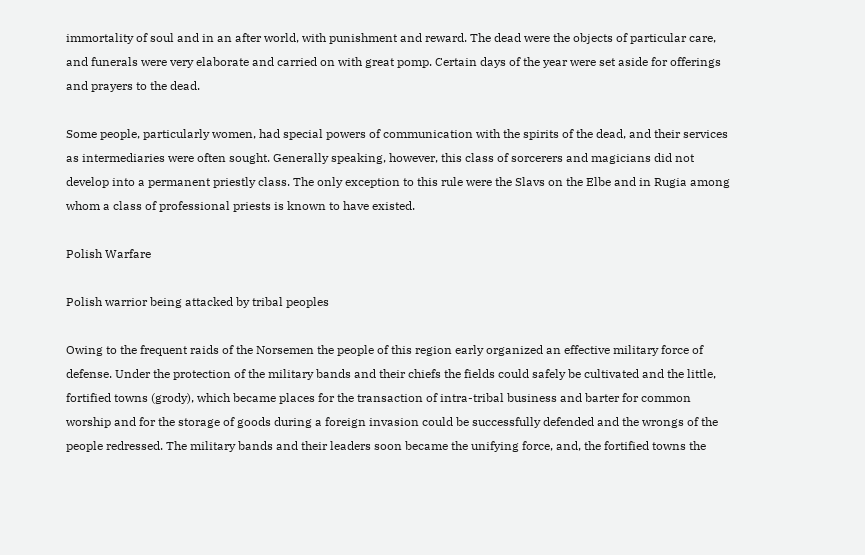immortality of soul and in an after world, with punishment and reward. The dead were the objects of particular care, and funerals were very elaborate and carried on with great pomp. Certain days of the year were set aside for offerings and prayers to the dead.

Some people, particularly women, had special powers of communication with the spirits of the dead, and their services as intermediaries were often sought. Generally speaking, however, this class of sorcerers and magicians did not develop into a permanent priestly class. The only exception to this rule were the Slavs on the Elbe and in Rugia among whom a class of professional priests is known to have existed.

Polish Warfare

Polish warrior being attacked by tribal peoples

Owing to the frequent raids of the Norsemen the people of this region early organized an effective military force of defense. Under the protection of the military bands and their chiefs the fields could safely be cultivated and the little, fortified towns (grody), which became places for the transaction of intra-tribal business and barter for common worship and for the storage of goods during a foreign invasion could be successfully defended and the wrongs of the people redressed. The military bands and their leaders soon became the unifying force, and, the fortified towns the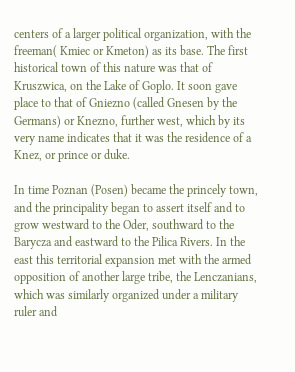centers of a larger political organization, with the freeman( Kmiec or Kmeton) as its base. The first historical town of this nature was that of Kruszwica, on the Lake of Goplo. It soon gave place to that of Gniezno (called Gnesen by the Germans) or Knezno, further west, which by its very name indicates that it was the residence of a Knez, or prince or duke.

In time Poznan (Posen) became the princely town, and the principality began to assert itself and to grow westward to the Oder, southward to the Barycza and eastward to the Pilica Rivers. In the east this territorial expansion met with the armed opposition of another large tribe, the Lenczanians, which was similarly organized under a military ruler and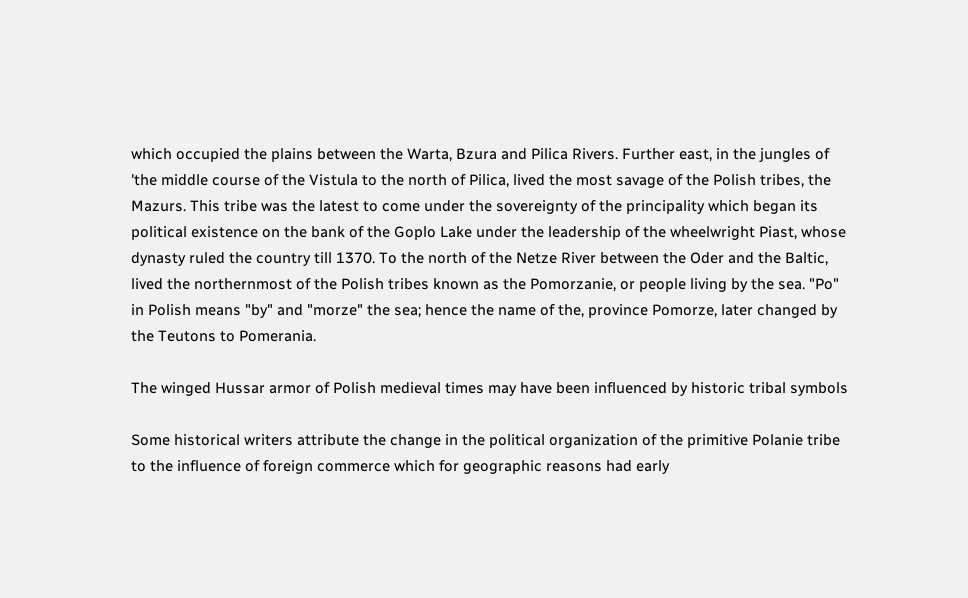which occupied the plains between the Warta, Bzura and Pilica Rivers. Further east, in the jungles of 'the middle course of the Vistula to the north of Pilica, lived the most savage of the Polish tribes, the Mazurs. This tribe was the latest to come under the sovereignty of the principality which began its political existence on the bank of the Goplo Lake under the leadership of the wheelwright Piast, whose dynasty ruled the country till 1370. To the north of the Netze River between the Oder and the Baltic, lived the northernmost of the Polish tribes known as the Pomorzanie, or people living by the sea. "Po" in Polish means "by" and "morze" the sea; hence the name of the, province Pomorze, later changed by the Teutons to Pomerania.

The winged Hussar armor of Polish medieval times may have been influenced by historic tribal symbols

Some historical writers attribute the change in the political organization of the primitive Polanie tribe to the influence of foreign commerce which for geographic reasons had early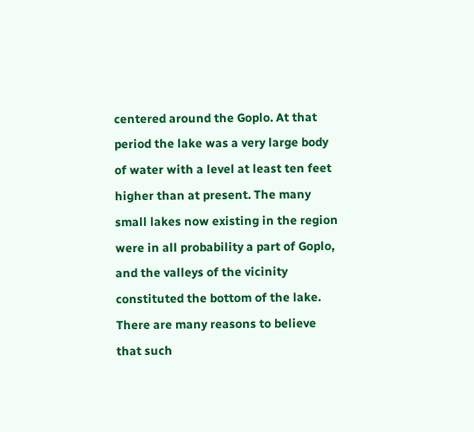centered around the Goplo. At that period the lake was a very large body of water with a level at least ten feet higher than at present. The many small lakes now existing in the region were in all probability a part of Goplo, and the valleys of the vicinity constituted the bottom of the lake. There are many reasons to believe that such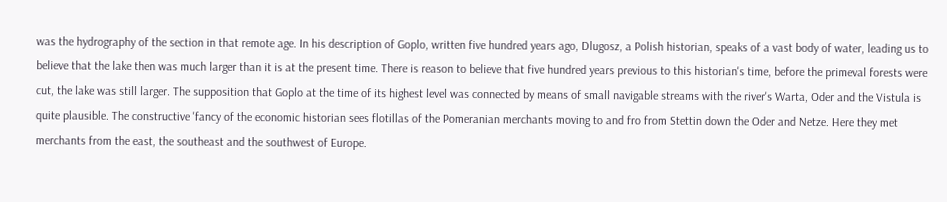was the hydrography of the section in that remote age. In his description of Goplo, written five hundred years ago, Dlugosz, a Polish historian, speaks of a vast body of water, leading us to believe that the lake then was much larger than it is at the present time. There is reason to believe that five hundred years previous to this historian's time, before the primeval forests were cut, the lake was still larger. The supposition that Goplo at the time of its highest level was connected by means of small navigable streams with the river's Warta, Oder and the Vistula is quite plausible. The constructive 'fancy of the economic historian sees flotillas of the Pomeranian merchants moving to and fro from Stettin down the Oder and Netze. Here they met merchants from the east, the southeast and the southwest of Europe.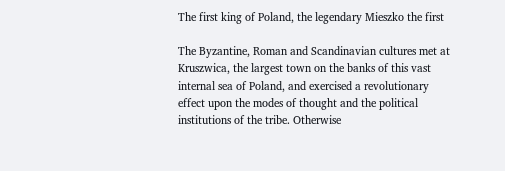The first king of Poland, the legendary Mieszko the first

The Byzantine, Roman and Scandinavian cultures met at Kruszwica, the largest town on the banks of this vast internal sea of Poland, and exercised a revolutionary effect upon the modes of thought and the political institutions of the tribe. Otherwise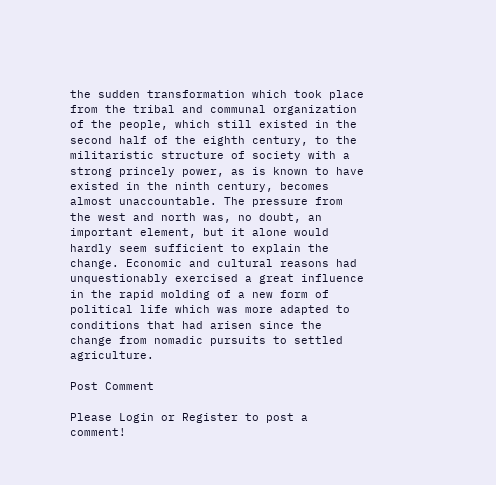the sudden transformation which took place from the tribal and communal organization of the people, which still existed in the second half of the eighth century, to the militaristic structure of society with a strong princely power, as is known to have existed in the ninth century, becomes almost unaccountable. The pressure from the west and north was, no doubt, an important element, but it alone would hardly seem sufficient to explain the change. Economic and cultural reasons had unquestionably exercised a great influence in the rapid molding of a new form of political life which was more adapted to conditions that had arisen since the change from nomadic pursuits to settled agriculture.

Post Comment

Please Login or Register to post a comment!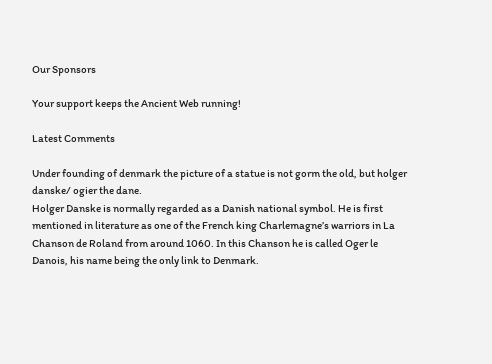Our Sponsors

Your support keeps the Ancient Web running!

Latest Comments

Under founding of denmark the picture of a statue is not gorm the old, but holger danske/ ogier the dane.
Holger Danske is normally regarded as a Danish national symbol. He is first mentioned in literature as one of the French king Charlemagne’s warriors in La Chanson de Roland from around 1060. In this Chanson he is called Oger le Danois, his name being the only link to Denmark.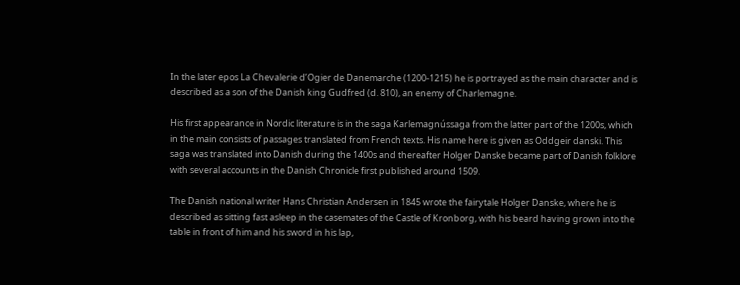In the later epos La Chevalerie d’Ogier de Danemarche (1200-1215) he is portrayed as the main character and is described as a son of the Danish king Gudfred (d. 810), an enemy of Charlemagne.

His first appearance in Nordic literature is in the saga Karlemagnússaga from the latter part of the 1200s, which in the main consists of passages translated from French texts. His name here is given as Oddgeir danski. This saga was translated into Danish during the 1400s and thereafter Holger Danske became part of Danish folklore with several accounts in the Danish Chronicle first published around 1509.

The Danish national writer Hans Christian Andersen in 1845 wrote the fairytale Holger Danske, where he is described as sitting fast asleep in the casemates of the Castle of Kronborg, with his beard having grown into the table in front of him and his sword in his lap,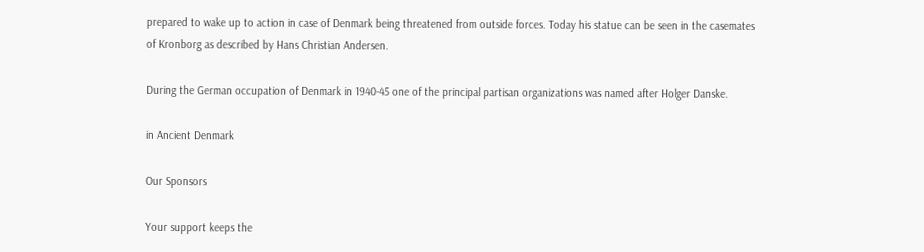prepared to wake up to action in case of Denmark being threatened from outside forces. Today his statue can be seen in the casemates of Kronborg as described by Hans Christian Andersen.

During the German occupation of Denmark in 1940-45 one of the principal partisan organizations was named after Holger Danske.

in Ancient Denmark

Our Sponsors

Your support keeps the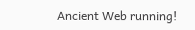Ancient Web running!